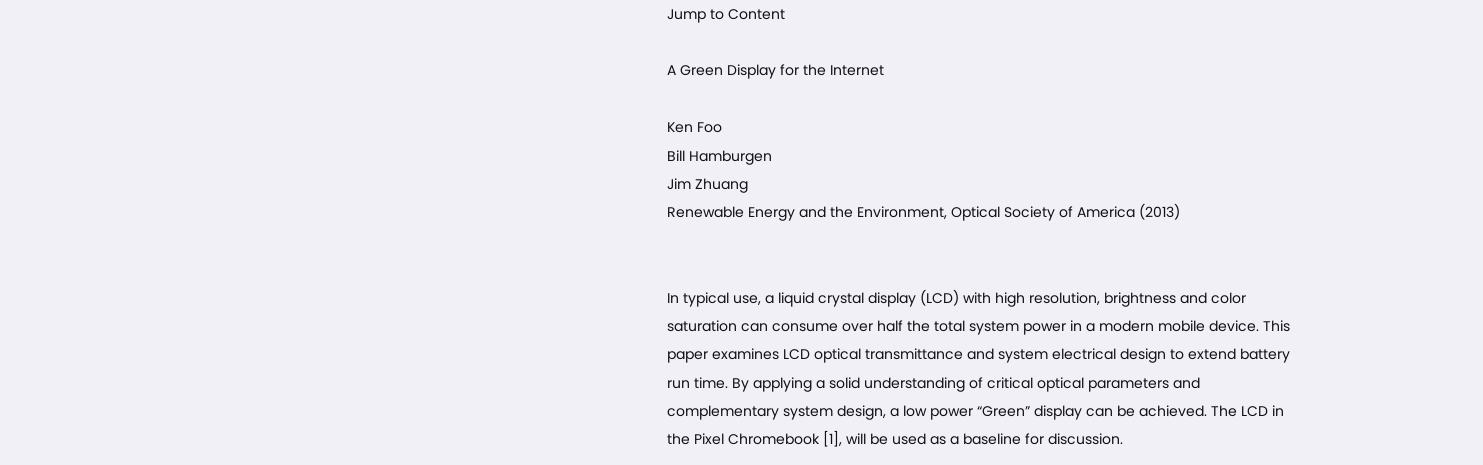Jump to Content

A Green Display for the Internet

Ken Foo
Bill Hamburgen
Jim Zhuang
Renewable Energy and the Environment, Optical Society of America (2013)


In typical use, a liquid crystal display (LCD) with high resolution, brightness and color saturation can consume over half the total system power in a modern mobile device. This paper examines LCD optical transmittance and system electrical design to extend battery run time. By applying a solid understanding of critical optical parameters and complementary system design, a low power “Green” display can be achieved. The LCD in the Pixel Chromebook [1], will be used as a baseline for discussion.